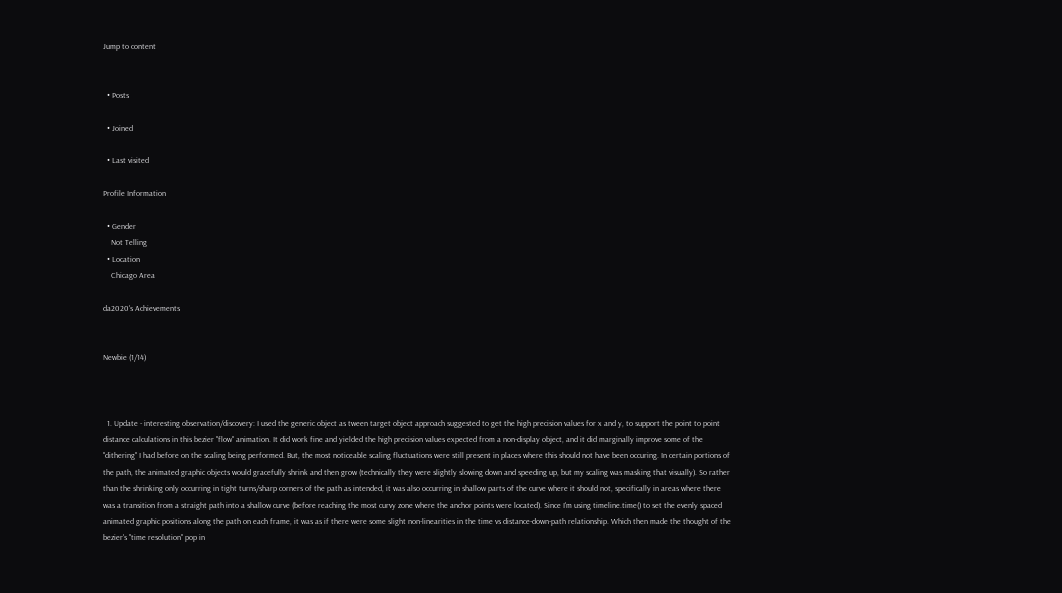Jump to content


  • Posts

  • Joined

  • Last visited

Profile Information

  • Gender
    Not Telling
  • Location
    Chicago Area

da2020's Achievements


Newbie (1/14)



  1. Update - interesting observation/discovery: I used the generic object as tween target object approach suggested to get the high precision values for x and y, to support the point to point distance calculations in this bezier "flow" animation. It did work fine and yielded the high precision values expected from a non-display object, and it did marginally improve some of the "dithering" I had before on the scaling being performed. But, the most noticeable scaling fluctuations were still present in places where this should not have been occuring. In certain portions of the path, the animated graphic objects would gracefully shrink and then grow (technically they were slightly slowing down and speeding up, but my scaling was masking that visually). So rather than the shrinking only occurring in tight turns/sharp corners of the path as intended, it was also occurring in shallow parts of the curve where it should not, specifically in areas where there was a transition from a straight path into a shallow curve (before reaching the most curvy zone where the anchor points were located). Since I'm using timeline.time() to set the evenly spaced animated graphic positions along the path on each frame, it was as if there were some slight non-linearities in the time vs distance-down-path relationship. Which then made the thought of the bezier's "time resolution" pop in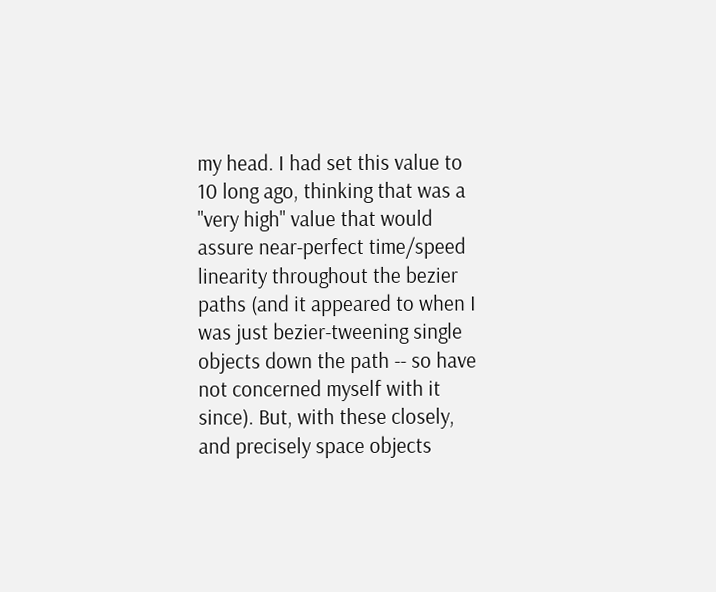my head. I had set this value to 10 long ago, thinking that was a "very high" value that would assure near-perfect time/speed linearity throughout the bezier paths (and it appeared to when I was just bezier-tweening single objects down the path -- so have not concerned myself with it since). But, with these closely, and precisely space objects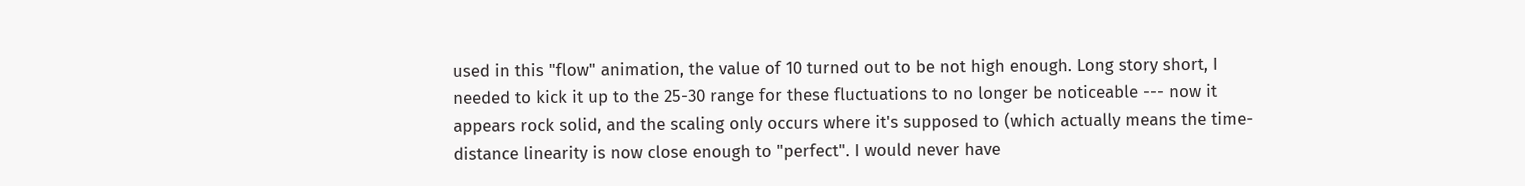used in this "flow" animation, the value of 10 turned out to be not high enough. Long story short, I needed to kick it up to the 25-30 range for these fluctuations to no longer be noticeable --- now it appears rock solid, and the scaling only occurs where it's supposed to (which actually means the time-distance linearity is now close enough to "perfect". I would never have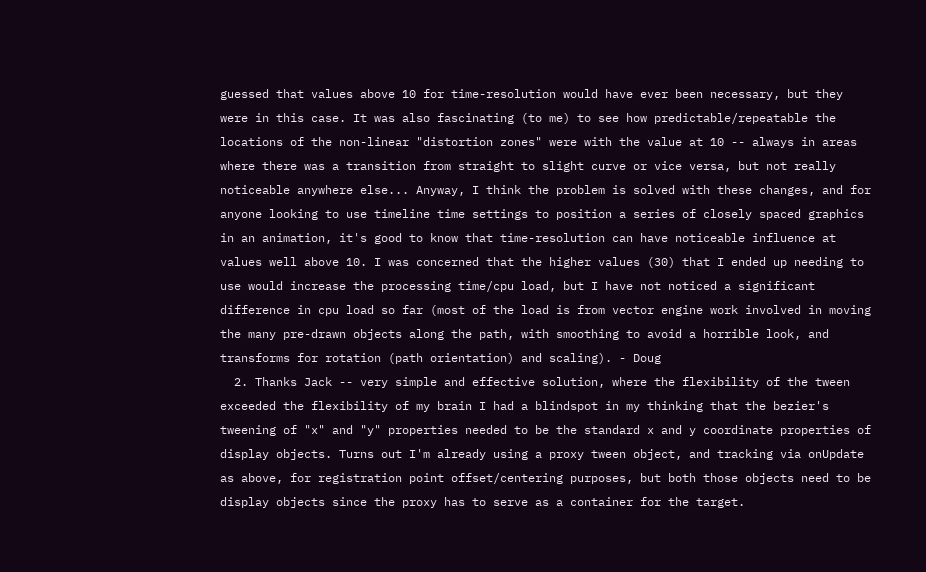guessed that values above 10 for time-resolution would have ever been necessary, but they were in this case. It was also fascinating (to me) to see how predictable/repeatable the locations of the non-linear "distortion zones" were with the value at 10 -- always in areas where there was a transition from straight to slight curve or vice versa, but not really noticeable anywhere else... Anyway, I think the problem is solved with these changes, and for anyone looking to use timeline time settings to position a series of closely spaced graphics in an animation, it's good to know that time-resolution can have noticeable influence at values well above 10. I was concerned that the higher values (30) that I ended up needing to use would increase the processing time/cpu load, but I have not noticed a significant difference in cpu load so far (most of the load is from vector engine work involved in moving the many pre-drawn objects along the path, with smoothing to avoid a horrible look, and transforms for rotation (path orientation) and scaling). - Doug
  2. Thanks Jack -- very simple and effective solution, where the flexibility of the tween exceeded the flexibility of my brain I had a blindspot in my thinking that the bezier's tweening of "x" and "y" properties needed to be the standard x and y coordinate properties of display objects. Turns out I'm already using a proxy tween object, and tracking via onUpdate as above, for registration point offset/centering purposes, but both those objects need to be display objects since the proxy has to serve as a container for the target.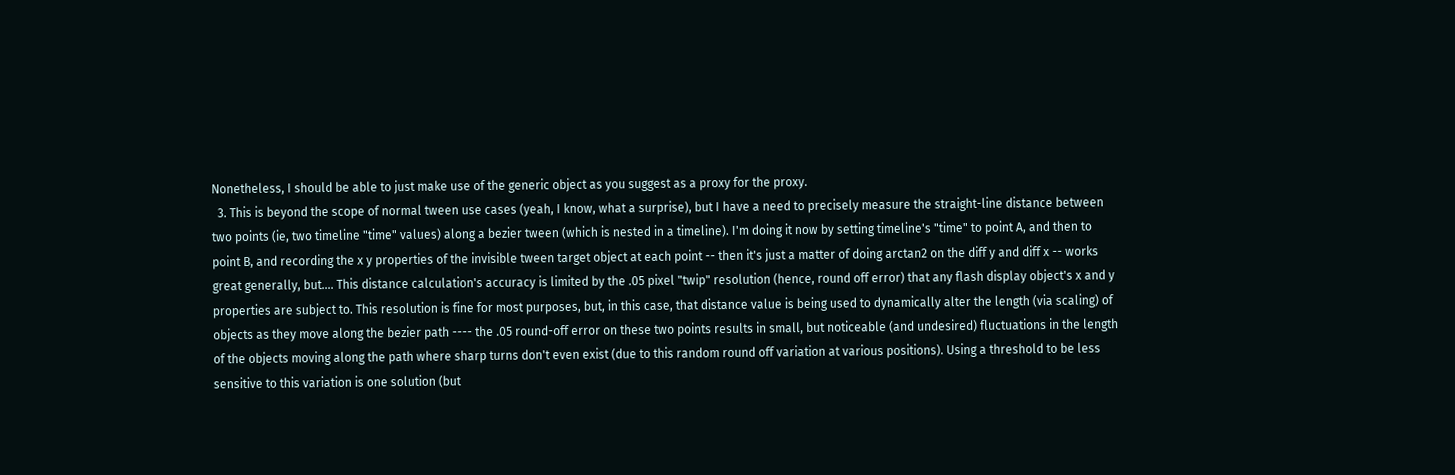Nonetheless, I should be able to just make use of the generic object as you suggest as a proxy for the proxy.
  3. This is beyond the scope of normal tween use cases (yeah, I know, what a surprise), but I have a need to precisely measure the straight-line distance between two points (ie, two timeline "time" values) along a bezier tween (which is nested in a timeline). I'm doing it now by setting timeline's "time" to point A, and then to point B, and recording the x y properties of the invisible tween target object at each point -- then it's just a matter of doing arctan2 on the diff y and diff x -- works great generally, but.... This distance calculation's accuracy is limited by the .05 pixel "twip" resolution (hence, round off error) that any flash display object's x and y properties are subject to. This resolution is fine for most purposes, but, in this case, that distance value is being used to dynamically alter the length (via scaling) of objects as they move along the bezier path ---- the .05 round-off error on these two points results in small, but noticeable (and undesired) fluctuations in the length of the objects moving along the path where sharp turns don't even exist (due to this random round off variation at various positions). Using a threshold to be less sensitive to this variation is one solution (but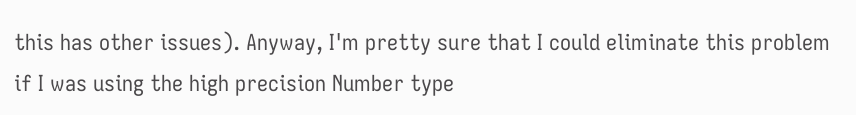this has other issues). Anyway, I'm pretty sure that I could eliminate this problem if I was using the high precision Number type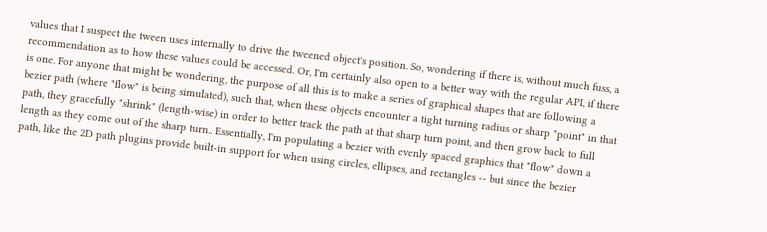values that I suspect the tween uses internally to drive the tweened object's position. So, wondering if there is, without much fuss, a recommendation as to how these values could be accessed. Or, I'm certainly also open to a better way with the regular API, if there is one. For anyone that might be wondering, the purpose of all this is to make a series of graphical shapes that are following a bezier path (where "flow" is being simulated), such that, when these objects encounter a tight turning radius or sharp "point" in that path, they gracefully "shrink" (length-wise) in order to better track the path at that sharp turn point, and then grow back to full length as they come out of the sharp turn.. Essentially, I'm populating a bezier with evenly spaced graphics that "flow" down a path, like the 2D path plugins provide built-in support for when using circles, ellipses, and rectangles -- but since the bezier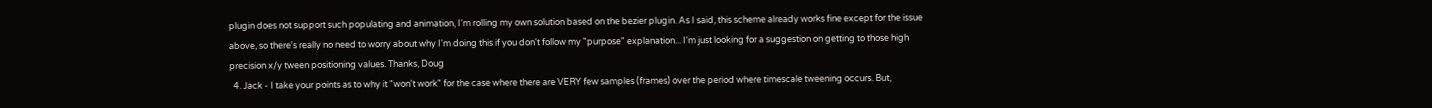plugin does not support such populating and animation, I'm rolling my own solution based on the bezier plugin. As I said, this scheme already works fine except for the issue above, so there's really no need to worry about why I'm doing this if you don't follow my "purpose" explanation... I'm just looking for a suggestion on getting to those high precision x/y tween positioning values. Thanks, Doug
  4. Jack - I take your points as to why it "won't work" for the case where there are VERY few samples (frames) over the period where timescale tweening occurs. But,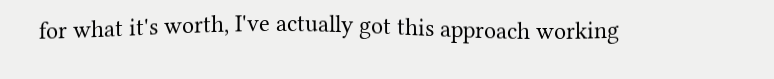for what it's worth, I've actually got this approach working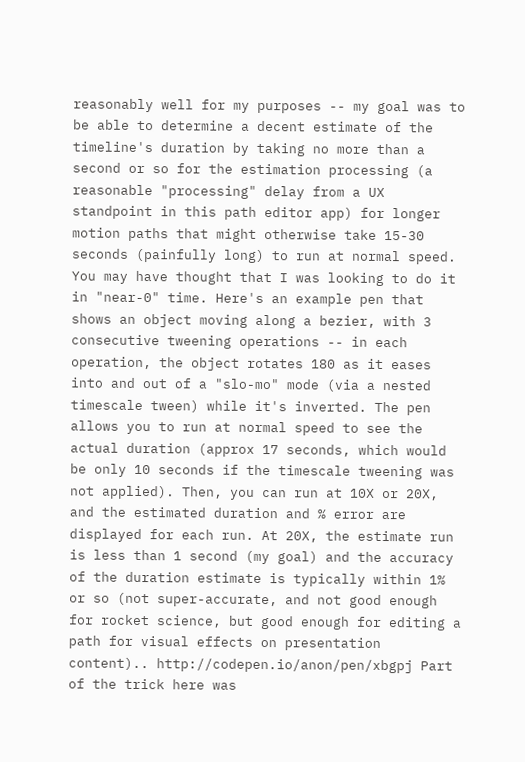reasonably well for my purposes -- my goal was to be able to determine a decent estimate of the timeline's duration by taking no more than a second or so for the estimation processing (a reasonable "processing" delay from a UX standpoint in this path editor app) for longer motion paths that might otherwise take 15-30 seconds (painfully long) to run at normal speed. You may have thought that I was looking to do it in "near-0" time. Here's an example pen that shows an object moving along a bezier, with 3 consecutive tweening operations -- in each operation, the object rotates 180 as it eases into and out of a "slo-mo" mode (via a nested timescale tween) while it's inverted. The pen allows you to run at normal speed to see the actual duration (approx 17 seconds, which would be only 10 seconds if the timescale tweening was not applied). Then, you can run at 10X or 20X, and the estimated duration and % error are displayed for each run. At 20X, the estimate run is less than 1 second (my goal) and the accuracy of the duration estimate is typically within 1% or so (not super-accurate, and not good enough for rocket science, but good enough for editing a path for visual effects on presentation content).. http://codepen.io/anon/pen/xbgpj Part of the trick here was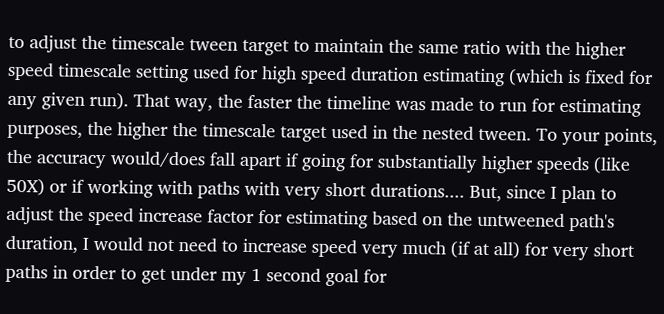to adjust the timescale tween target to maintain the same ratio with the higher speed timescale setting used for high speed duration estimating (which is fixed for any given run). That way, the faster the timeline was made to run for estimating purposes, the higher the timescale target used in the nested tween. To your points, the accuracy would/does fall apart if going for substantially higher speeds (like 50X) or if working with paths with very short durations.... But, since I plan to adjust the speed increase factor for estimating based on the untweened path's duration, I would not need to increase speed very much (if at all) for very short paths in order to get under my 1 second goal for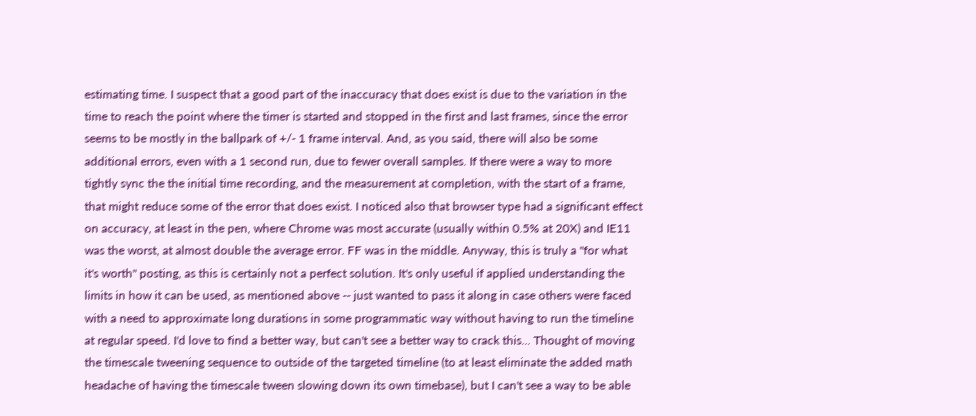estimating time. I suspect that a good part of the inaccuracy that does exist is due to the variation in the time to reach the point where the timer is started and stopped in the first and last frames, since the error seems to be mostly in the ballpark of +/- 1 frame interval. And, as you said, there will also be some additional errors, even with a 1 second run, due to fewer overall samples. If there were a way to more tightly sync the the initial time recording, and the measurement at completion, with the start of a frame, that might reduce some of the error that does exist. I noticed also that browser type had a significant effect on accuracy, at least in the pen, where Chrome was most accurate (usually within 0.5% at 20X) and IE11 was the worst, at almost double the average error. FF was in the middle. Anyway, this is truly a "for what it's worth" posting, as this is certainly not a perfect solution. It's only useful if applied understanding the limits in how it can be used, as mentioned above -- just wanted to pass it along in case others were faced with a need to approximate long durations in some programmatic way without having to run the timeline at regular speed. I'd love to find a better way, but can't see a better way to crack this... Thought of moving the timescale tweening sequence to outside of the targeted timeline (to at least eliminate the added math headache of having the timescale tween slowing down its own timebase), but I can't see a way to be able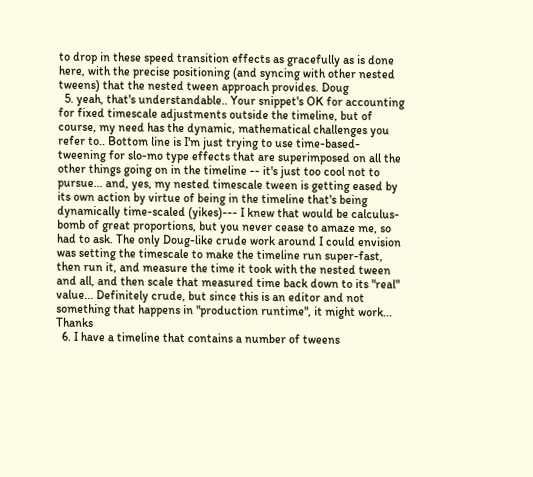to drop in these speed transition effects as gracefully as is done here, with the precise positioning (and syncing with other nested tweens) that the nested tween approach provides. Doug
  5. yeah, that's understandable.. Your snippet's OK for accounting for fixed timescale adjustments outside the timeline, but of course, my need has the dynamic, mathematical challenges you refer to.. Bottom line is I'm just trying to use time-based-tweening for slo-mo type effects that are superimposed on all the other things going on in the timeline -- it's just too cool not to pursue... and, yes, my nested timescale tween is getting eased by its own action by virtue of being in the timeline that's being dynamically time-scaled (yikes)--- I knew that would be calculus-bomb of great proportions, but you never cease to amaze me, so had to ask. The only Doug-like crude work around I could envision was setting the timescale to make the timeline run super-fast, then run it, and measure the time it took with the nested tween and all, and then scale that measured time back down to its "real" value... Definitely crude, but since this is an editor and not something that happens in "production runtime", it might work... Thanks
  6. I have a timeline that contains a number of tweens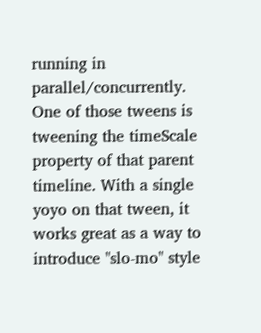running in parallel/concurrently. One of those tweens is tweening the timeScale property of that parent timeline. With a single yoyo on that tween, it works great as a way to introduce "slo-mo" style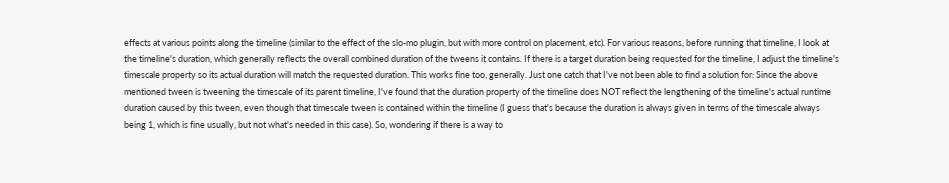effects at various points along the timeline (similar to the effect of the slo-mo plugin, but with more control on placement, etc). For various reasons, before running that timeline, I look at the timeline's duration, which generally reflects the overall combined duration of the tweens it contains. If there is a target duration being requested for the timeline, I adjust the timeline's timescale property so its actual duration will match the requested duration. This works fine too, generally. Just one catch that I've not been able to find a solution for: Since the above mentioned tween is tweening the timescale of its parent timeline, I've found that the duration property of the timeline does NOT reflect the lengthening of the timeline's actual runtime duration caused by this tween, even though that timescale tween is contained within the timeline (I guess that's because the duration is always given in terms of the timescale always being 1, which is fine usually, but not what's needed in this case). So, wondering if there is a way to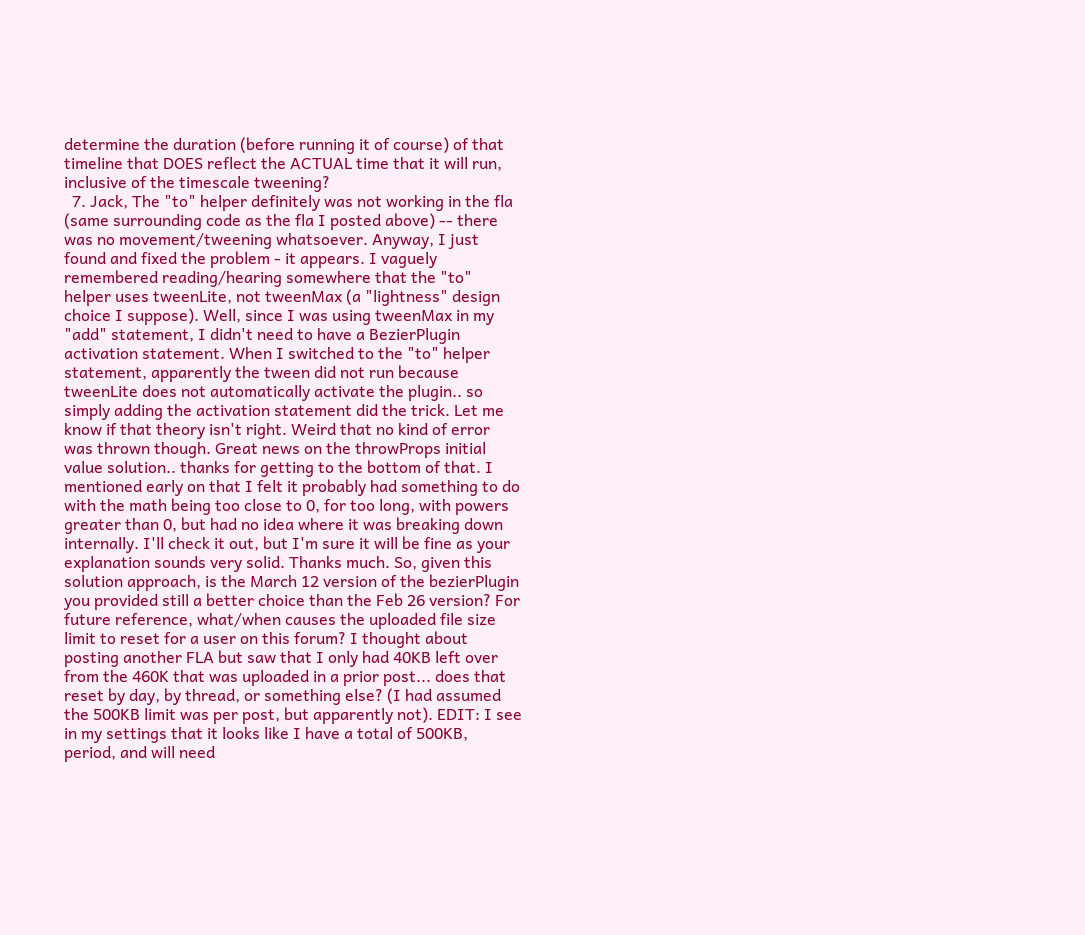determine the duration (before running it of course) of that timeline that DOES reflect the ACTUAL time that it will run, inclusive of the timescale tweening?
  7. Jack, The "to" helper definitely was not working in the fla (same surrounding code as the fla I posted above) -- there was no movement/tweening whatsoever. Anyway, I just found and fixed the problem - it appears. I vaguely remembered reading/hearing somewhere that the "to" helper uses tweenLite, not tweenMax (a "lightness" design choice I suppose). Well, since I was using tweenMax in my "add" statement, I didn't need to have a BezierPlugin activation statement. When I switched to the "to" helper statement, apparently the tween did not run because tweenLite does not automatically activate the plugin.. so simply adding the activation statement did the trick. Let me know if that theory isn't right. Weird that no kind of error was thrown though. Great news on the throwProps initial value solution.. thanks for getting to the bottom of that. I mentioned early on that I felt it probably had something to do with the math being too close to 0, for too long, with powers greater than 0, but had no idea where it was breaking down internally. I'll check it out, but I'm sure it will be fine as your explanation sounds very solid. Thanks much. So, given this solution approach, is the March 12 version of the bezierPlugin you provided still a better choice than the Feb 26 version? For future reference, what/when causes the uploaded file size limit to reset for a user on this forum? I thought about posting another FLA but saw that I only had 40KB left over from the 460K that was uploaded in a prior post... does that reset by day, by thread, or something else? (I had assumed the 500KB limit was per post, but apparently not). EDIT: I see in my settings that it looks like I have a total of 500KB, period, and will need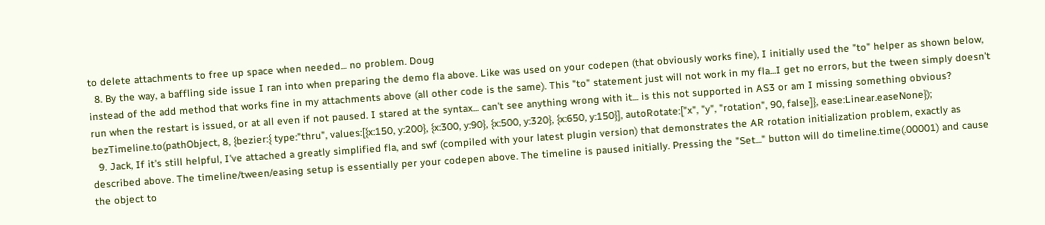to delete attachments to free up space when needed... no problem. Doug
  8. By the way, a baffling side issue I ran into when preparing the demo fla above. Like was used on your codepen (that obviously works fine), I initially used the "to" helper as shown below, instead of the add method that works fine in my attachments above (all other code is the same). This "to" statement just will not work in my fla...I get no errors, but the tween simply doesn't run when the restart is issued, or at all even if not paused. I stared at the syntax... can't see anything wrong with it... is this not supported in AS3 or am I missing something obvious? bezTimeline.to(pathObject, 8, {bezier:{ type:"thru", values:[{x:150, y:200}, {x:300, y:90}, {x:500, y:320}, {x:650, y:150}], autoRotate:["x", "y", "rotation", 90, false]}, ease:Linear.easeNone});
  9. Jack, If it's still helpful, I've attached a greatly simplified fla, and swf (compiled with your latest plugin version) that demonstrates the AR rotation initialization problem, exactly as described above. The timeline/tween/easing setup is essentially per your codepen above. The timeline is paused initially. Pressing the "Set..." button will do timeline.time(.00001) and cause the object to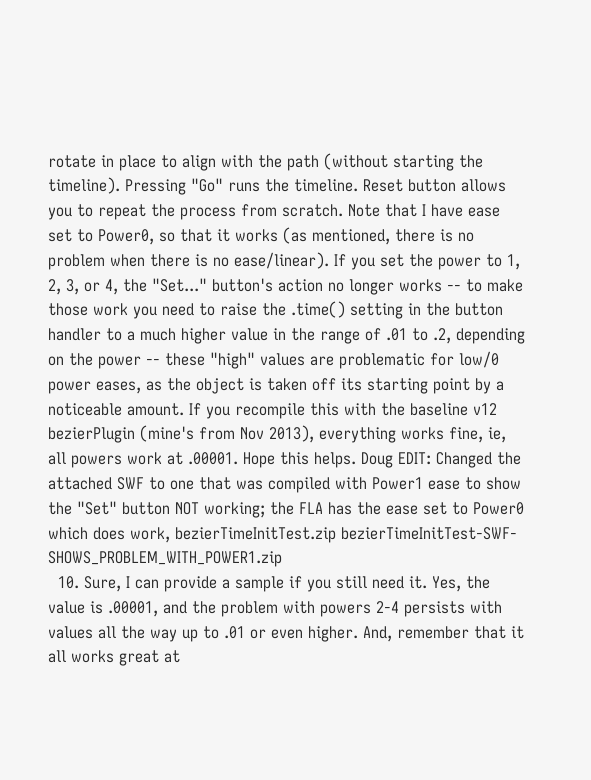rotate in place to align with the path (without starting the timeline). Pressing "Go" runs the timeline. Reset button allows you to repeat the process from scratch. Note that I have ease set to Power0, so that it works (as mentioned, there is no problem when there is no ease/linear). If you set the power to 1, 2, 3, or 4, the "Set..." button's action no longer works -- to make those work you need to raise the .time() setting in the button handler to a much higher value in the range of .01 to .2, depending on the power -- these "high" values are problematic for low/0 power eases, as the object is taken off its starting point by a noticeable amount. If you recompile this with the baseline v12 bezierPlugin (mine's from Nov 2013), everything works fine, ie, all powers work at .00001. Hope this helps. Doug EDIT: Changed the attached SWF to one that was compiled with Power1 ease to show the "Set" button NOT working; the FLA has the ease set to Power0 which does work, bezierTimeInitTest.zip bezierTimeInitTest-SWF-SHOWS_PROBLEM_WITH_POWER1.zip
  10. Sure, I can provide a sample if you still need it. Yes, the value is .00001, and the problem with powers 2-4 persists with values all the way up to .01 or even higher. And, remember that it all works great at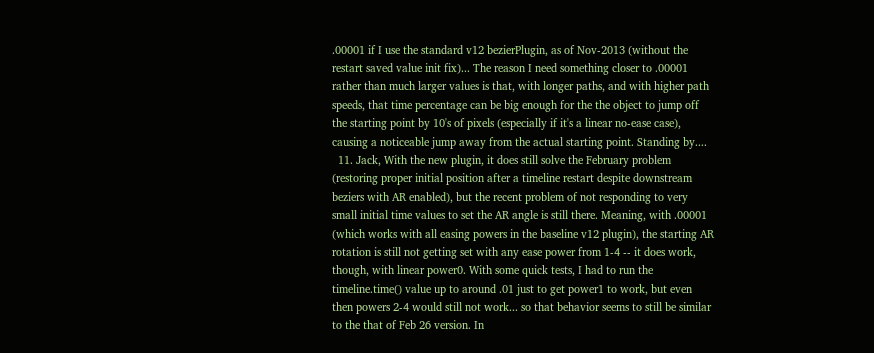.00001 if I use the standard v12 bezierPlugin, as of Nov-2013 (without the restart saved value init fix)... The reason I need something closer to .00001 rather than much larger values is that, with longer paths, and with higher path speeds, that time percentage can be big enough for the the object to jump off the starting point by 10's of pixels (especially if it's a linear no-ease case), causing a noticeable jump away from the actual starting point. Standing by....
  11. Jack, With the new plugin, it does still solve the February problem (restoring proper initial position after a timeline restart despite downstream beziers with AR enabled), but the recent problem of not responding to very small initial time values to set the AR angle is still there. Meaning, with .00001 (which works with all easing powers in the baseline v12 plugin), the starting AR rotation is still not getting set with any ease power from 1-4 -- it does work, though, with linear power0. With some quick tests, I had to run the timeline.time() value up to around .01 just to get power1 to work, but even then powers 2-4 would still not work... so that behavior seems to still be similar to the that of Feb 26 version. In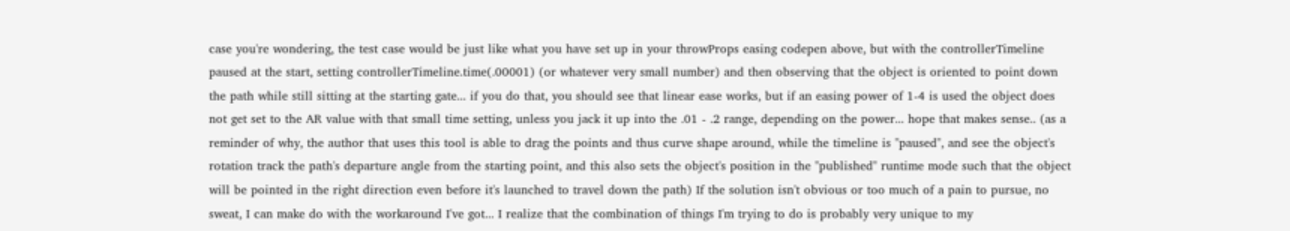case you're wondering, the test case would be just like what you have set up in your throwProps easing codepen above, but with the controllerTimeline paused at the start, setting controllerTimeline.time(.00001) (or whatever very small number) and then observing that the object is oriented to point down the path while still sitting at the starting gate... if you do that, you should see that linear ease works, but if an easing power of 1-4 is used the object does not get set to the AR value with that small time setting, unless you jack it up into the .01 - .2 range, depending on the power... hope that makes sense.. (as a reminder of why, the author that uses this tool is able to drag the points and thus curve shape around, while the timeline is "paused", and see the object's rotation track the path's departure angle from the starting point, and this also sets the object's position in the "published" runtime mode such that the object will be pointed in the right direction even before it's launched to travel down the path) If the solution isn't obvious or too much of a pain to pursue, no sweat, I can make do with the workaround I've got... I realize that the combination of things I'm trying to do is probably very unique to my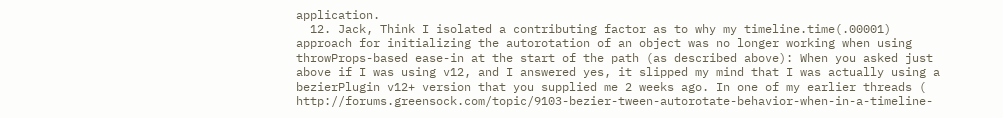application.
  12. Jack, Think I isolated a contributing factor as to why my timeline.time(.00001) approach for initializing the autorotation of an object was no longer working when using throwProps-based ease-in at the start of the path (as described above): When you asked just above if I was using v12, and I answered yes, it slipped my mind that I was actually using a bezierPlugin v12+ version that you supplied me 2 weeks ago. In one of my earlier threads ( http://forums.greensock.com/topic/9103-bezier-tween-autorotate-behavior-when-in-a-timeline-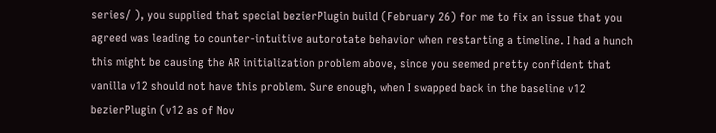series/ ), you supplied that special bezierPlugin build (February 26) for me to fix an issue that you agreed was leading to counter-intuitive autorotate behavior when restarting a timeline. I had a hunch this might be causing the AR initialization problem above, since you seemed pretty confident that vanilla v12 should not have this problem. Sure enough, when I swapped back in the baseline v12 bezierPlugin (v12 as of Nov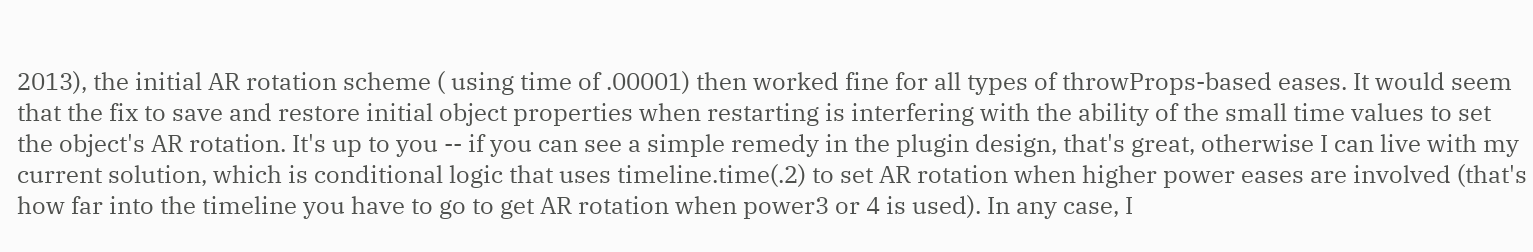2013), the initial AR rotation scheme ( using time of .00001) then worked fine for all types of throwProps-based eases. It would seem that the fix to save and restore initial object properties when restarting is interfering with the ability of the small time values to set the object's AR rotation. It's up to you -- if you can see a simple remedy in the plugin design, that's great, otherwise I can live with my current solution, which is conditional logic that uses timeline.time(.2) to set AR rotation when higher power eases are involved (that's how far into the timeline you have to go to get AR rotation when power3 or 4 is used). In any case, I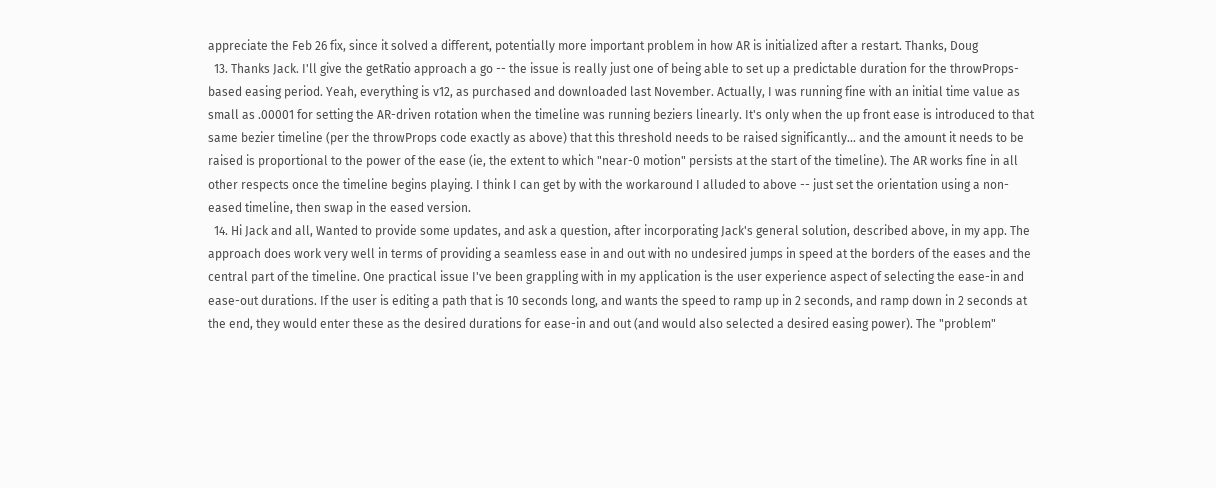appreciate the Feb 26 fix, since it solved a different, potentially more important problem in how AR is initialized after a restart. Thanks, Doug
  13. Thanks Jack. I'll give the getRatio approach a go -- the issue is really just one of being able to set up a predictable duration for the throwProps-based easing period. Yeah, everything is v12, as purchased and downloaded last November. Actually, I was running fine with an initial time value as small as .00001 for setting the AR-driven rotation when the timeline was running beziers linearly. It's only when the up front ease is introduced to that same bezier timeline (per the throwProps code exactly as above) that this threshold needs to be raised significantly... and the amount it needs to be raised is proportional to the power of the ease (ie, the extent to which "near-0 motion" persists at the start of the timeline). The AR works fine in all other respects once the timeline begins playing. I think I can get by with the workaround I alluded to above -- just set the orientation using a non-eased timeline, then swap in the eased version.
  14. Hi Jack and all, Wanted to provide some updates, and ask a question, after incorporating Jack's general solution, described above, in my app. The approach does work very well in terms of providing a seamless ease in and out with no undesired jumps in speed at the borders of the eases and the central part of the timeline. One practical issue I've been grappling with in my application is the user experience aspect of selecting the ease-in and ease-out durations. If the user is editing a path that is 10 seconds long, and wants the speed to ramp up in 2 seconds, and ramp down in 2 seconds at the end, they would enter these as the desired durations for ease-in and out (and would also selected a desired easing power). The "problem"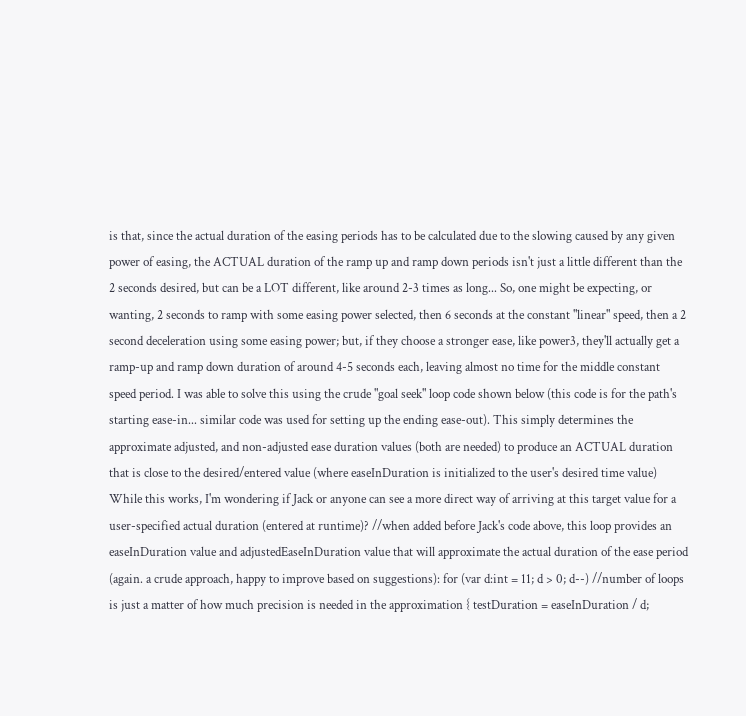is that, since the actual duration of the easing periods has to be calculated due to the slowing caused by any given power of easing, the ACTUAL duration of the ramp up and ramp down periods isn't just a little different than the 2 seconds desired, but can be a LOT different, like around 2-3 times as long... So, one might be expecting, or wanting, 2 seconds to ramp with some easing power selected, then 6 seconds at the constant "linear" speed, then a 2 second deceleration using some easing power; but, if they choose a stronger ease, like power3, they'll actually get a ramp-up and ramp down duration of around 4-5 seconds each, leaving almost no time for the middle constant speed period. I was able to solve this using the crude "goal seek" loop code shown below (this code is for the path's starting ease-in... similar code was used for setting up the ending ease-out). This simply determines the approximate adjusted, and non-adjusted ease duration values (both are needed) to produce an ACTUAL duration that is close to the desired/entered value (where easeInDuration is initialized to the user's desired time value) While this works, I'm wondering if Jack or anyone can see a more direct way of arriving at this target value for a user-specified actual duration (entered at runtime)? //when added before Jack's code above, this loop provides an easeInDuration value and adjustedEaseInDuration value that will approximate the actual duration of the ease period (again. a crude approach, happy to improve based on suggestions): for (var d:int = 11; d > 0; d--) //number of loops is just a matter of how much precision is needed in the approximation { testDuration = easeInDuration / d;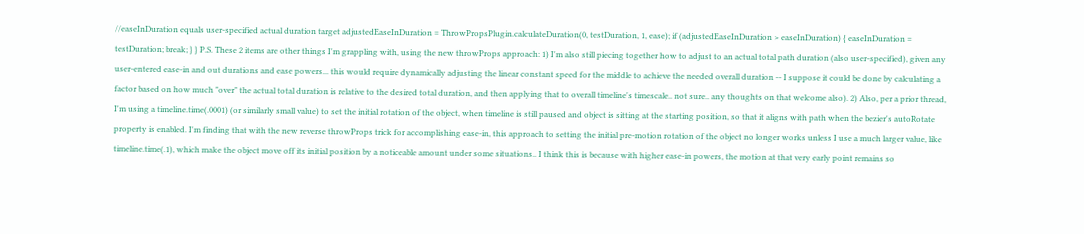//easeInDuration equals user-specified actual duration target adjustedEaseInDuration = ThrowPropsPlugin.calculateDuration(0, testDuration, 1, ease); if (adjustedEaseInDuration > easeInDuration) { easeInDuration = testDuration; break; } } P.S. These 2 items are other things I'm grappling with, using the new throwProps approach: 1) I'm also still piecing together how to adjust to an actual total path duration (also user-specified), given any user-entered ease-in and out durations and ease powers... this would require dynamically adjusting the linear constant speed for the middle to achieve the needed overall duration -- I suppose it could be done by calculating a factor based on how much "over" the actual total duration is relative to the desired total duration, and then applying that to overall timeline's timescale.. not sure.. any thoughts on that welcome also). 2) Also, per a prior thread, I'm using a timeline.time(.0001) (or similarly small value) to set the initial rotation of the object, when timeline is still paused and object is sitting at the starting position, so that it aligns with path when the bezier's autoRotate property is enabled. I'm finding that with the new reverse throwProps trick for accomplishing ease-in, this approach to setting the initial pre-motion rotation of the object no longer works unless I use a much larger value, like timeline.time(.1), which make the object move off its initial position by a noticeable amount under some situations.. I think this is because with higher ease-in powers, the motion at that very early point remains so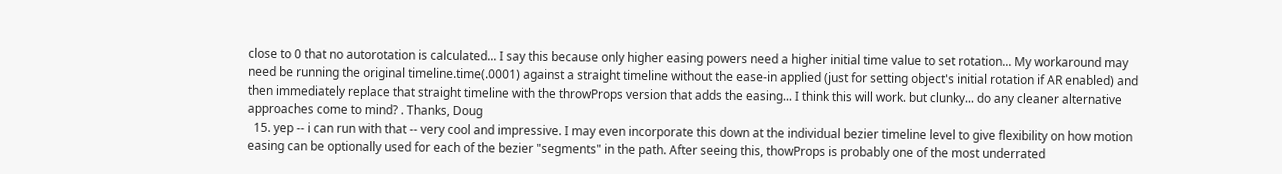close to 0 that no autorotation is calculated... I say this because only higher easing powers need a higher initial time value to set rotation... My workaround may need be running the original timeline.time(.0001) against a straight timeline without the ease-in applied (just for setting object's initial rotation if AR enabled) and then immediately replace that straight timeline with the throwProps version that adds the easing... I think this will work. but clunky... do any cleaner alternative approaches come to mind? . Thanks, Doug
  15. yep -- i can run with that -- very cool and impressive. I may even incorporate this down at the individual bezier timeline level to give flexibility on how motion easing can be optionally used for each of the bezier "segments" in the path. After seeing this, thowProps is probably one of the most underrated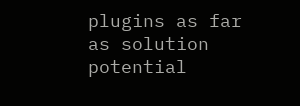plugins as far as solution potential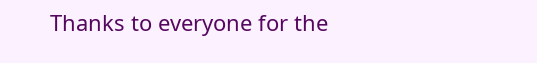Thanks to everyone for the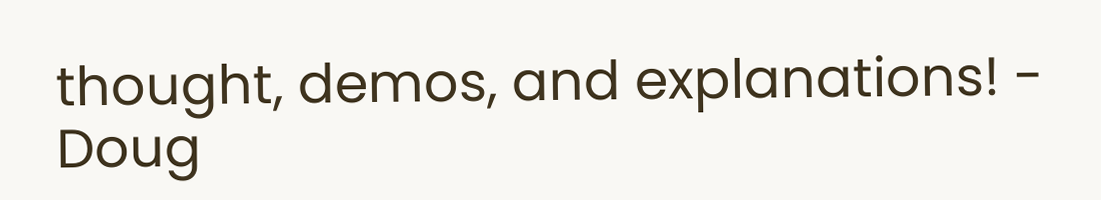thought, demos, and explanations! - Doug